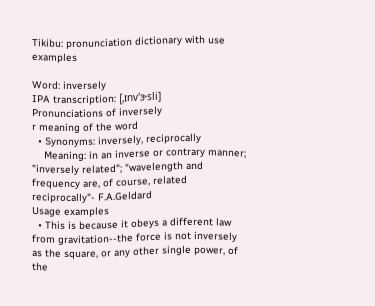Tikibu: pronunciation dictionary with use examples

Word: inversely
IPA transcription: [,ɪnv'ɝsli]
Pronunciations of inversely
r meaning of the word
  • Synonyms: inversely, reciprocally
    Meaning: in an inverse or contrary manner; "inversely related"; "wavelength and frequency are, of course, related reciprocally"- F.A.Geldard
Usage examples
  • This is because it obeys a different law from gravitation--the force is not inversely as the square, or any other single power, of the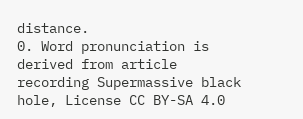distance.
0. Word pronunciation is derived from article recording Supermassive black hole, License CC BY-SA 4.0